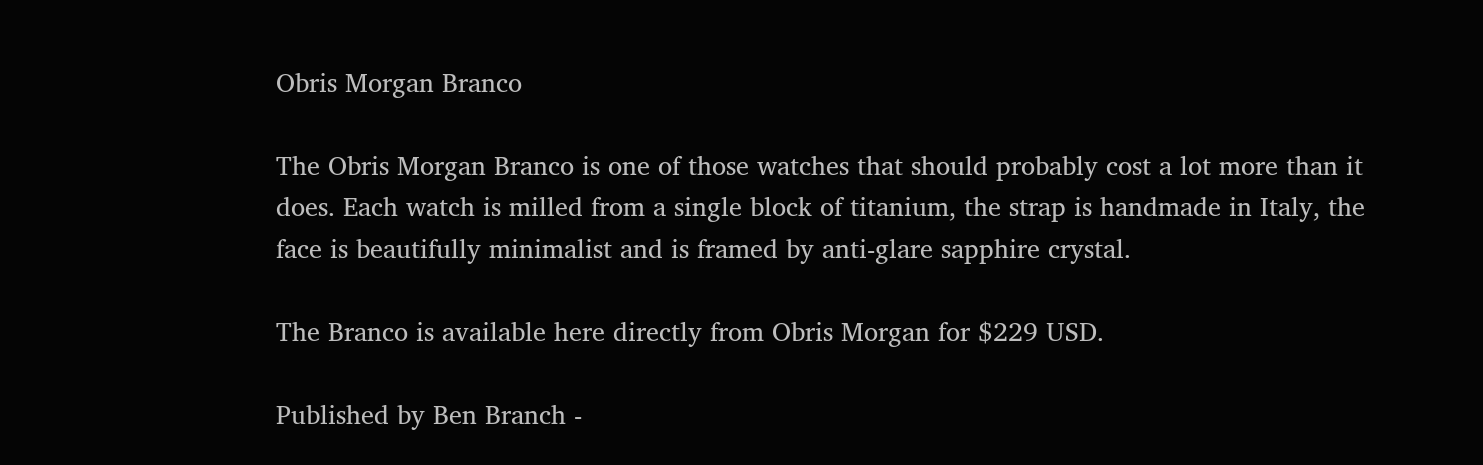Obris Morgan Branco

The Obris Morgan Branco is one of those watches that should probably cost a lot more than it does. Each watch is milled from a single block of titanium, the strap is handmade in Italy, the face is beautifully minimalist and is framed by anti-glare sapphire crystal.

The Branco is available here directly from Obris Morgan for $229 USD.

Published by Ben Branch -